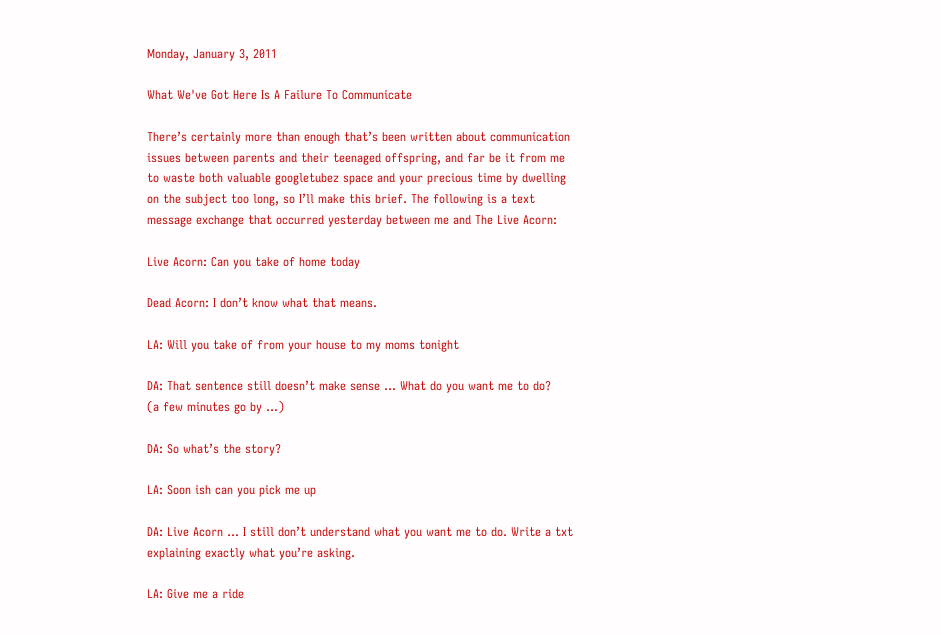Monday, January 3, 2011

What We've Got Here Is A Failure To Communicate

There’s certainly more than enough that’s been written about communication issues between parents and their teenaged offspring, and far be it from me to waste both valuable googletubez space and your precious time by dwelling on the subject too long, so I’ll make this brief. The following is a text message exchange that occurred yesterday between me and The Live Acorn:

Live Acorn: Can you take of home today

Dead Acorn: I don’t know what that means.

LA: Will you take of from your house to my moms tonight

DA: That sentence still doesn’t make sense … What do you want me to do?
(a few minutes go by …)

DA: So what’s the story?

LA: Soon ish can you pick me up

DA: Live Acorn … I still don’t understand what you want me to do. Write a txt explaining exactly what you’re asking.

LA: Give me a ride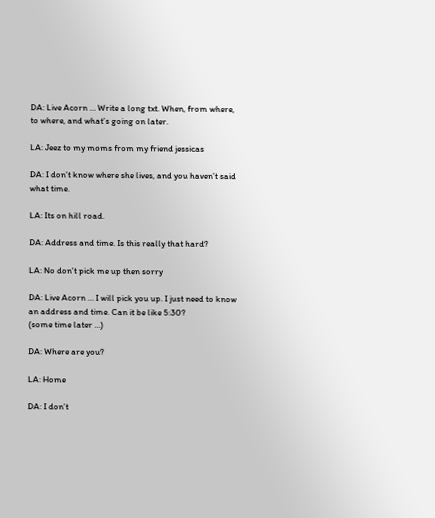DA: Live Acorn … Write a long txt. When, from where, to where, and what’s going on later.

LA: Jeez to my moms from my friend jessicas

DA: I don’t know where she lives, and you haven’t said what time.

LA: Its on hill road.

DA: Address and time. Is this really that hard?

LA: No don’t pick me up then sorry

DA: Live Acorn … I will pick you up. I just need to know an address and time. Can it be like 5:30?
(some time later …)

DA: Where are you?

LA: Home

DA: I don’t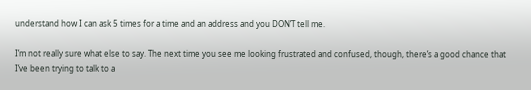understand how I can ask 5 times for a time and an address and you DON’T tell me.

I’m not really sure what else to say. The next time you see me looking frustrated and confused, though, there’s a good chance that I’ve been trying to talk to a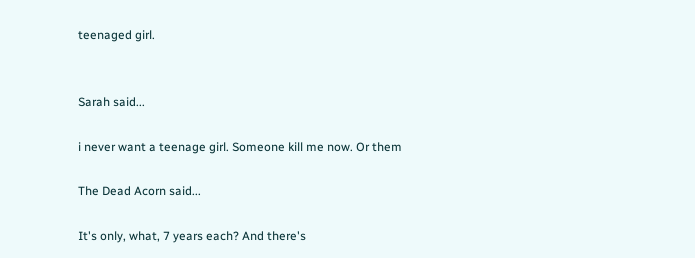teenaged girl.


Sarah said...

i never want a teenage girl. Someone kill me now. Or them

The Dead Acorn said...

It's only, what, 7 years each? And there's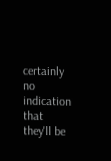certainly no indication that they'll be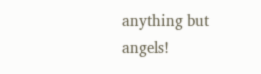anything but angels!